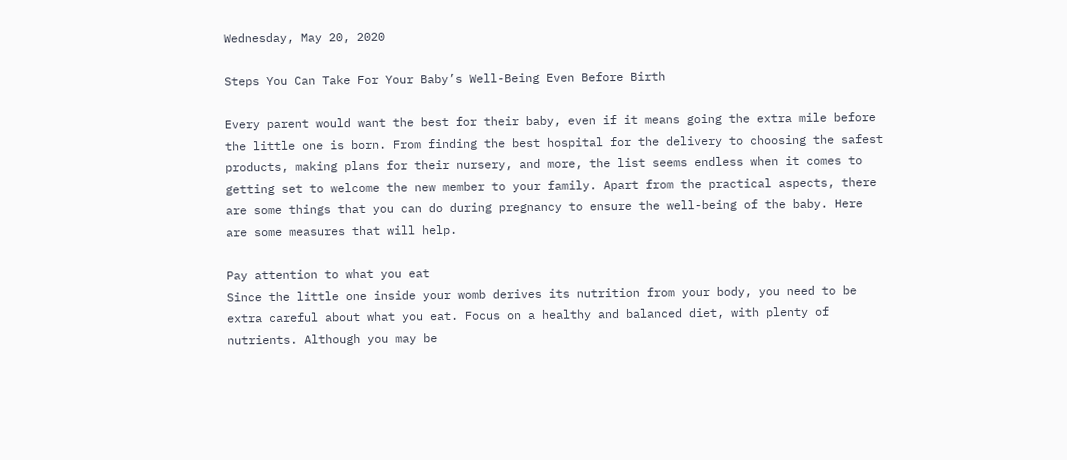Wednesday, May 20, 2020

Steps You Can Take For Your Baby’s Well-Being Even Before Birth

Every parent would want the best for their baby, even if it means going the extra mile before the little one is born. From finding the best hospital for the delivery to choosing the safest products, making plans for their nursery, and more, the list seems endless when it comes to getting set to welcome the new member to your family. Apart from the practical aspects, there are some things that you can do during pregnancy to ensure the well-being of the baby. Here are some measures that will help.

Pay attention to what you eat
Since the little one inside your womb derives its nutrition from your body, you need to be extra careful about what you eat. Focus on a healthy and balanced diet, with plenty of nutrients. Although you may be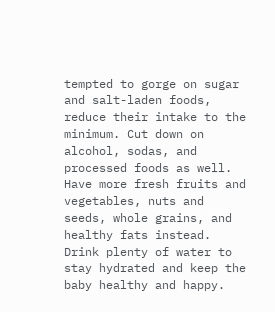tempted to gorge on sugar and salt-laden foods, reduce their intake to the minimum. Cut down on alcohol, sodas, and processed foods as well. Have more fresh fruits and vegetables, nuts and seeds, whole grains, and healthy fats instead. Drink plenty of water to stay hydrated and keep the baby healthy and happy.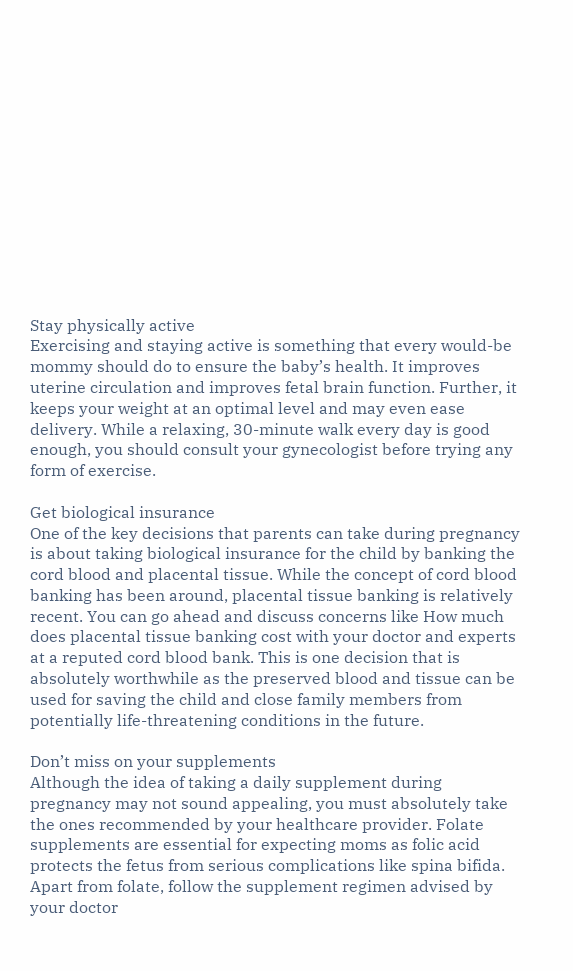Stay physically active
Exercising and staying active is something that every would-be mommy should do to ensure the baby’s health. It improves uterine circulation and improves fetal brain function. Further, it keeps your weight at an optimal level and may even ease delivery. While a relaxing, 30-minute walk every day is good enough, you should consult your gynecologist before trying any form of exercise.

Get biological insurance
One of the key decisions that parents can take during pregnancy is about taking biological insurance for the child by banking the cord blood and placental tissue. While the concept of cord blood banking has been around, placental tissue banking is relatively recent. You can go ahead and discuss concerns like How much does placental tissue banking cost with your doctor and experts at a reputed cord blood bank. This is one decision that is absolutely worthwhile as the preserved blood and tissue can be used for saving the child and close family members from potentially life-threatening conditions in the future.

Don’t miss on your supplements
Although the idea of taking a daily supplement during pregnancy may not sound appealing, you must absolutely take the ones recommended by your healthcare provider. Folate supplements are essential for expecting moms as folic acid protects the fetus from serious complications like spina bifida. Apart from folate, follow the supplement regimen advised by your doctor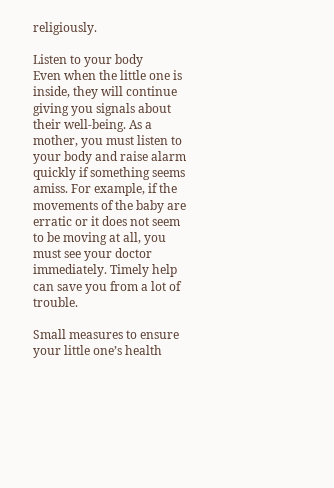religiously.

Listen to your body
Even when the little one is inside, they will continue giving you signals about their well-being. As a mother, you must listen to your body and raise alarm quickly if something seems amiss. For example, if the movements of the baby are erratic or it does not seem to be moving at all, you must see your doctor immediately. Timely help can save you from a lot of trouble.

Small measures to ensure your little one’s health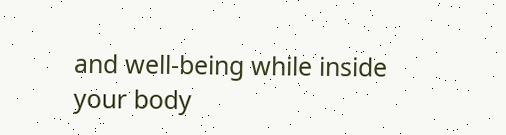and well-being while inside your body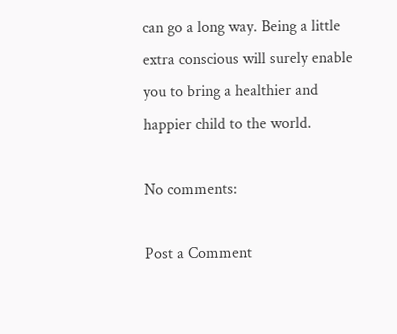can go a long way. Being a little extra conscious will surely enable you to bring a healthier and happier child to the world.

No comments:

Post a Comment